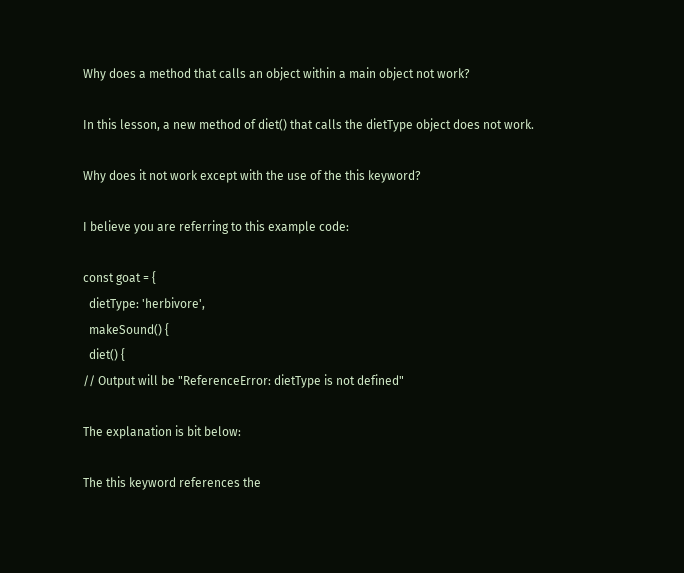Why does a method that calls an object within a main object not work?

In this lesson, a new method of diet() that calls the dietType object does not work.

Why does it not work except with the use of the this keyword?

I believe you are referring to this example code:

const goat = {
  dietType: 'herbivore',
  makeSound() {
  diet() {
// Output will be "ReferenceError: dietType is not defined"

The explanation is bit below:

The this keyword references the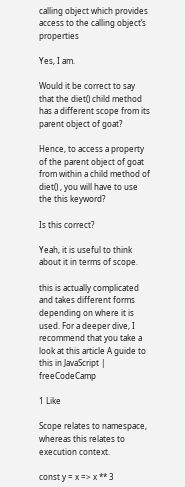calling object which provides access to the calling object’s properties

Yes, I am.

Would it be correct to say that the diet() child method has a different scope from its parent object of goat?

Hence, to access a property of the parent object of goat from within a child method of diet() , you will have to use the this keyword?

Is this correct?

Yeah, it is useful to think about it in terms of scope.

this is actually complicated and takes different forms depending on where it is used. For a deeper dive, I recommend that you take a look at this article A guide to this in JavaScript | freeCodeCamp

1 Like

Scope relates to namespace, whereas this relates to execution context.

const y = x => x ** 3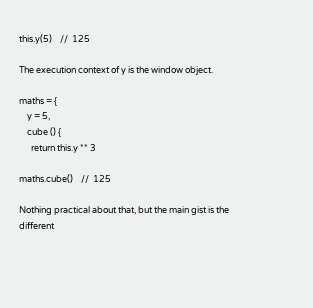this.y(5)    //  125

The execution context of y is the window object.

maths = {
    y = 5,
    cube () {
      return this.y ** 3

maths.cube()    //  125

Nothing practical about that, but the main gist is the different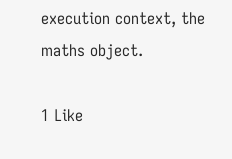execution context, the maths object.

1 Like